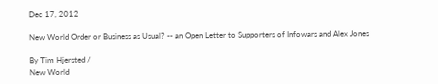Dec 17, 2012

New World Order or Business as Usual? -- an Open Letter to Supporters of Infowars and Alex Jones

By Tim Hjersted /
New World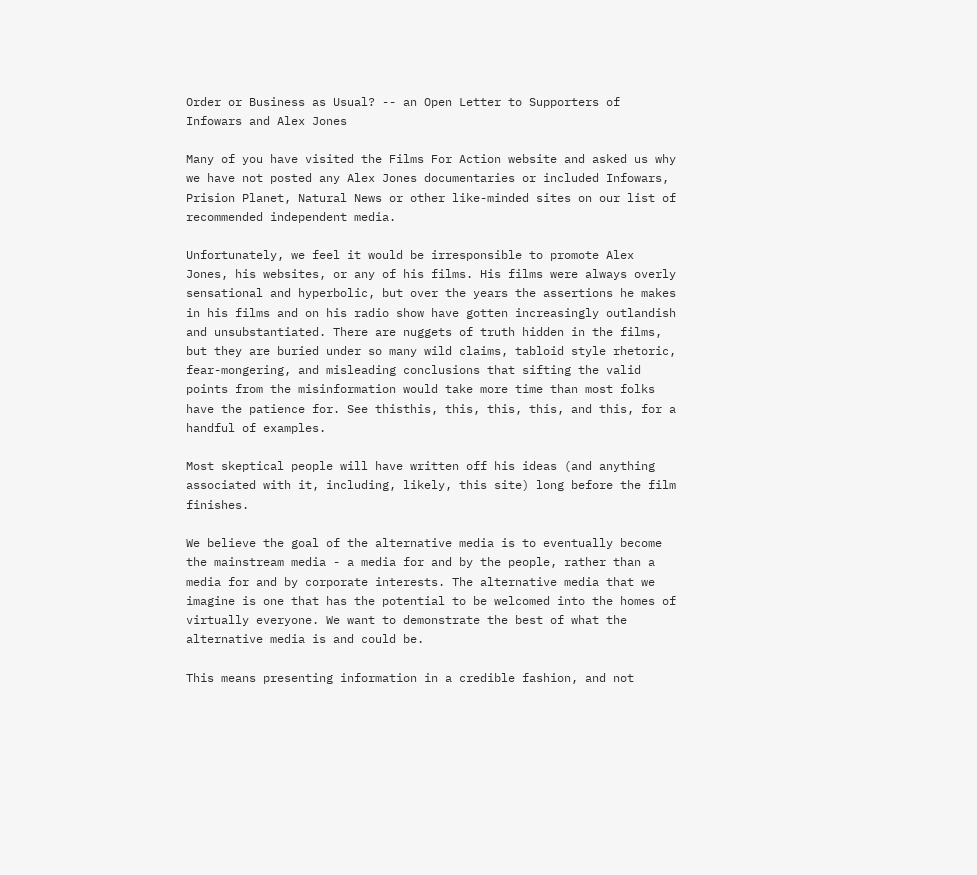Order or Business as Usual? -- an Open Letter to Supporters of Infowars and Alex Jones

Many of you have visited the Films For Action website and asked us why we have not posted any Alex Jones documentaries or included Infowars, Prision Planet, Natural News or other like-minded sites on our list of recommended independent media.

Unfortunately, we feel it would be irresponsible to promote Alex Jones, his websites, or any of his films. His films were always overly sensational and hyperbolic, but over the years the assertions he makes in his films and on his radio show have gotten increasingly outlandish and unsubstantiated. There are nuggets of truth hidden in the films, but they are buried under so many wild claims, tabloid style rhetoric, fear-mongering, and misleading conclusions that sifting the valid points from the misinformation would take more time than most folks have the patience for. See thisthis, this, this, this, and this, for a handful of examples.

Most skeptical people will have written off his ideas (and anything associated with it, including, likely, this site) long before the film finishes.

We believe the goal of the alternative media is to eventually become the mainstream media - a media for and by the people, rather than a media for and by corporate interests. The alternative media that we imagine is one that has the potential to be welcomed into the homes of virtually everyone. We want to demonstrate the best of what the alternative media is and could be.

This means presenting information in a credible fashion, and not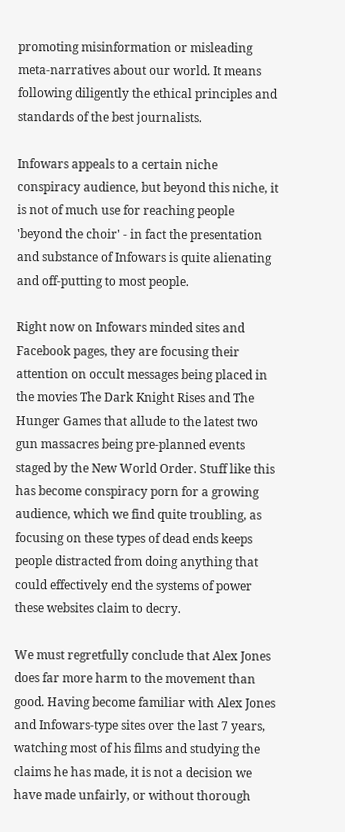promoting misinformation or misleading meta-narratives about our world. It means following diligently the ethical principles and standards of the best journalists.

Infowars appeals to a certain niche conspiracy audience, but beyond this niche, it is not of much use for reaching people 'beyond the choir' - in fact the presentation and substance of Infowars is quite alienating and off-putting to most people.

Right now on Infowars minded sites and Facebook pages, they are focusing their attention on occult messages being placed in the movies The Dark Knight Rises and The Hunger Games that allude to the latest two gun massacres being pre-planned events staged by the New World Order. Stuff like this has become conspiracy porn for a growing audience, which we find quite troubling, as focusing on these types of dead ends keeps people distracted from doing anything that could effectively end the systems of power these websites claim to decry.

We must regretfully conclude that Alex Jones does far more harm to the movement than good. Having become familiar with Alex Jones and Infowars-type sites over the last 7 years, watching most of his films and studying the claims he has made, it is not a decision we have made unfairly, or without thorough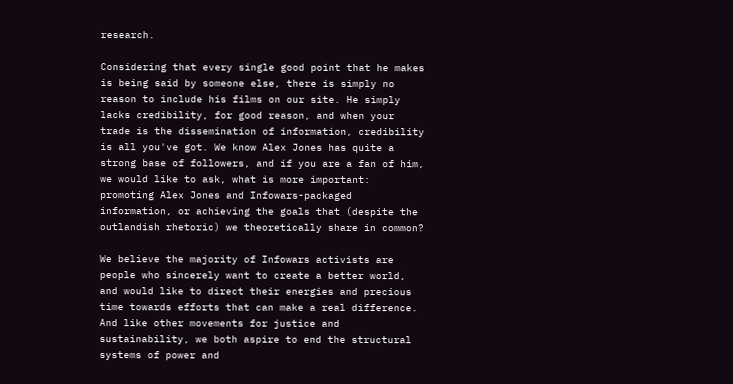research.

Considering that every single good point that he makes is being said by someone else, there is simply no reason to include his films on our site. He simply lacks credibility, for good reason, and when your trade is the dissemination of information, credibility is all you've got. We know Alex Jones has quite a strong base of followers, and if you are a fan of him, we would like to ask, what is more important: promoting Alex Jones and Infowars-packaged information, or achieving the goals that (despite the outlandish rhetoric) we theoretically share in common?

We believe the majority of Infowars activists are people who sincerely want to create a better world, and would like to direct their energies and precious time towards efforts that can make a real difference. And like other movements for justice and sustainability, we both aspire to end the structural systems of power and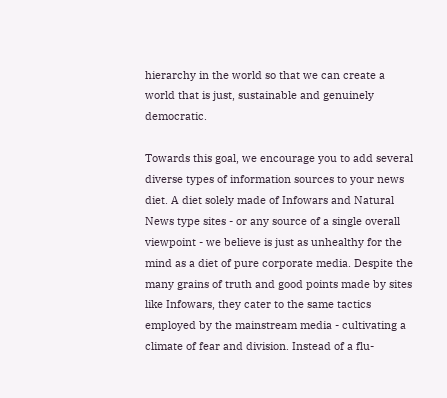hierarchy in the world so that we can create a world that is just, sustainable and genuinely democratic.

Towards this goal, we encourage you to add several diverse types of information sources to your news diet. A diet solely made of Infowars and Natural News type sites - or any source of a single overall viewpoint - we believe is just as unhealthy for the mind as a diet of pure corporate media. Despite the many grains of truth and good points made by sites like Infowars, they cater to the same tactics employed by the mainstream media - cultivating a climate of fear and division. Instead of a flu-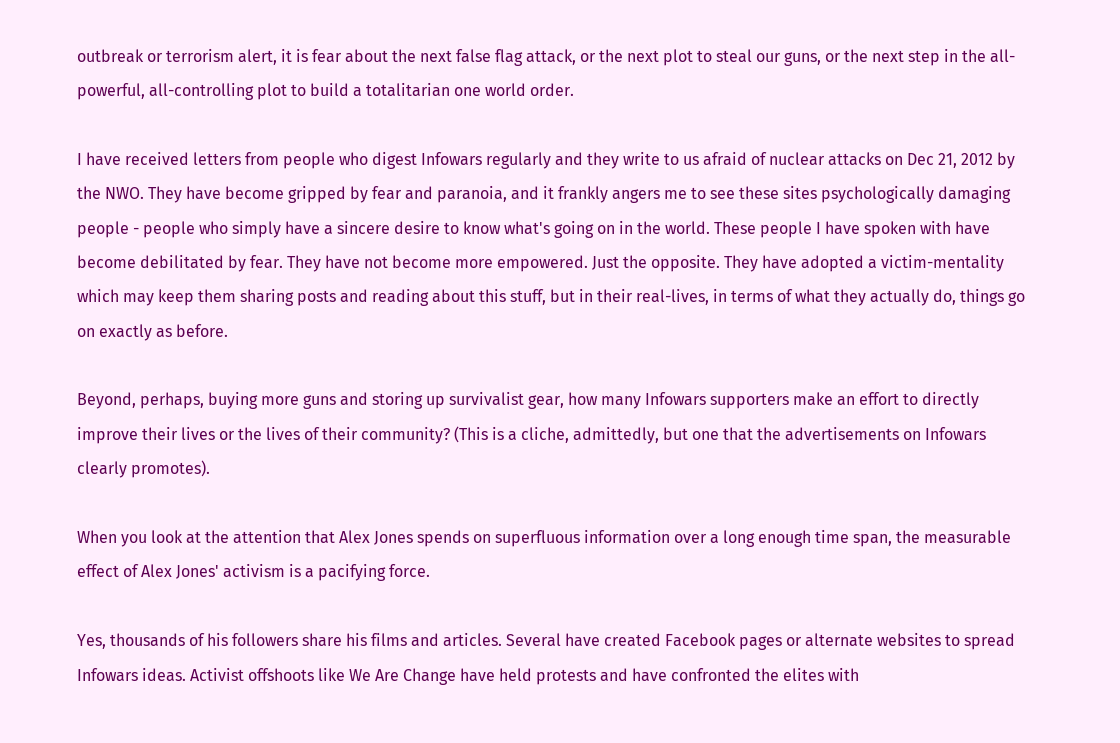outbreak or terrorism alert, it is fear about the next false flag attack, or the next plot to steal our guns, or the next step in the all-powerful, all-controlling plot to build a totalitarian one world order.

I have received letters from people who digest Infowars regularly and they write to us afraid of nuclear attacks on Dec 21, 2012 by the NWO. They have become gripped by fear and paranoia, and it frankly angers me to see these sites psychologically damaging people - people who simply have a sincere desire to know what's going on in the world. These people I have spoken with have become debilitated by fear. They have not become more empowered. Just the opposite. They have adopted a victim-mentality which may keep them sharing posts and reading about this stuff, but in their real-lives, in terms of what they actually do, things go on exactly as before.

Beyond, perhaps, buying more guns and storing up survivalist gear, how many Infowars supporters make an effort to directly improve their lives or the lives of their community? (This is a cliche, admittedly, but one that the advertisements on Infowars clearly promotes).

When you look at the attention that Alex Jones spends on superfluous information over a long enough time span, the measurable effect of Alex Jones' activism is a pacifying force.

Yes, thousands of his followers share his films and articles. Several have created Facebook pages or alternate websites to spread Infowars ideas. Activist offshoots like We Are Change have held protests and have confronted the elites with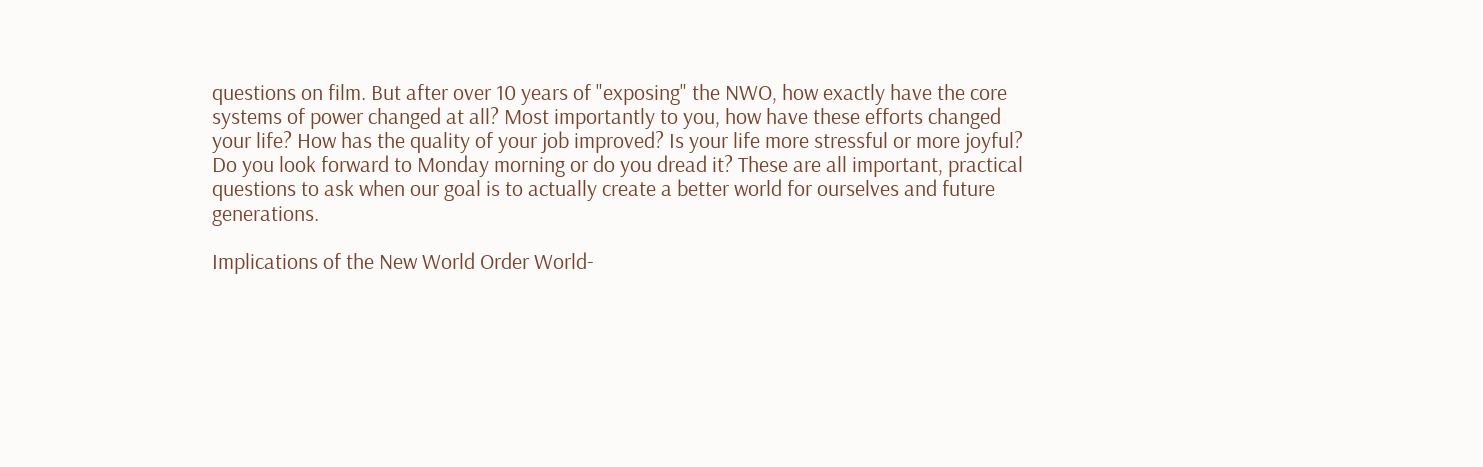questions on film. But after over 10 years of "exposing" the NWO, how exactly have the core systems of power changed at all? Most importantly to you, how have these efforts changed your life? How has the quality of your job improved? Is your life more stressful or more joyful? Do you look forward to Monday morning or do you dread it? These are all important, practical questions to ask when our goal is to actually create a better world for ourselves and future generations.

Implications of the New World Order World-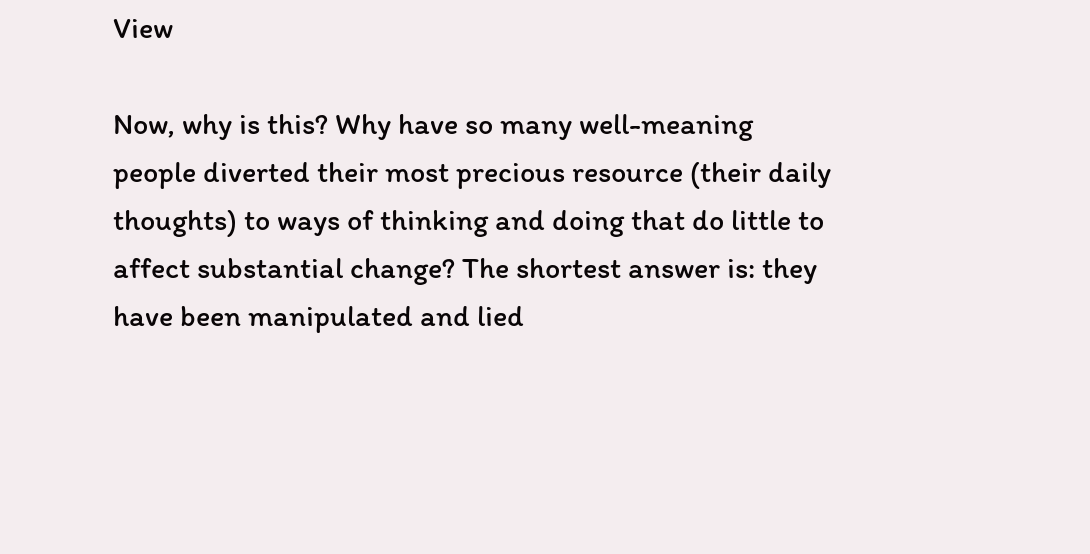View

Now, why is this? Why have so many well-meaning people diverted their most precious resource (their daily thoughts) to ways of thinking and doing that do little to affect substantial change? The shortest answer is: they have been manipulated and lied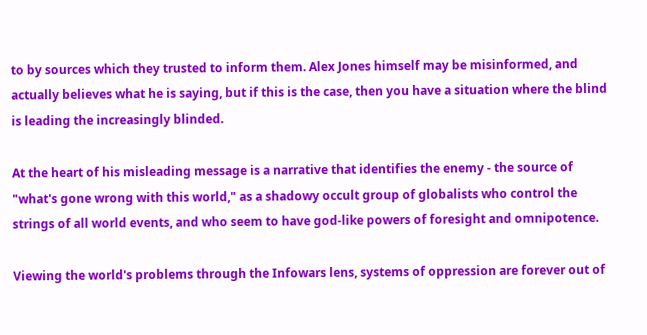to by sources which they trusted to inform them. Alex Jones himself may be misinformed, and actually believes what he is saying, but if this is the case, then you have a situation where the blind is leading the increasingly blinded.

At the heart of his misleading message is a narrative that identifies the enemy - the source of "what's gone wrong with this world," as a shadowy occult group of globalists who control the strings of all world events, and who seem to have god-like powers of foresight and omnipotence.

Viewing the world's problems through the Infowars lens, systems of oppression are forever out of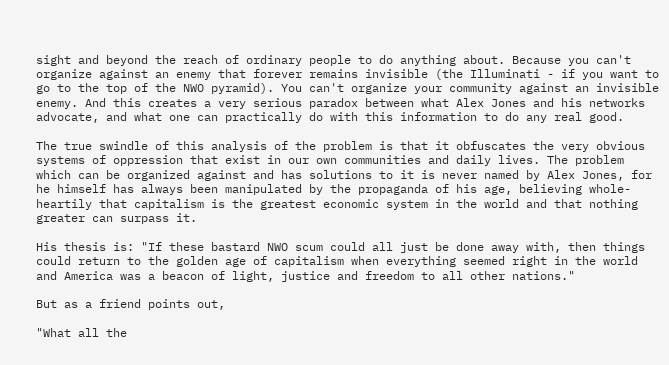sight and beyond the reach of ordinary people to do anything about. Because you can't organize against an enemy that forever remains invisible (the Illuminati - if you want to go to the top of the NWO pyramid). You can't organize your community against an invisible enemy. And this creates a very serious paradox between what Alex Jones and his networks advocate, and what one can practically do with this information to do any real good.

The true swindle of this analysis of the problem is that it obfuscates the very obvious systems of oppression that exist in our own communities and daily lives. The problem which can be organized against and has solutions to it is never named by Alex Jones, for he himself has always been manipulated by the propaganda of his age, believing whole-heartily that capitalism is the greatest economic system in the world and that nothing greater can surpass it.

His thesis is: "If these bastard NWO scum could all just be done away with, then things could return to the golden age of capitalism when everything seemed right in the world and America was a beacon of light, justice and freedom to all other nations."

But as a friend points out,

"What all the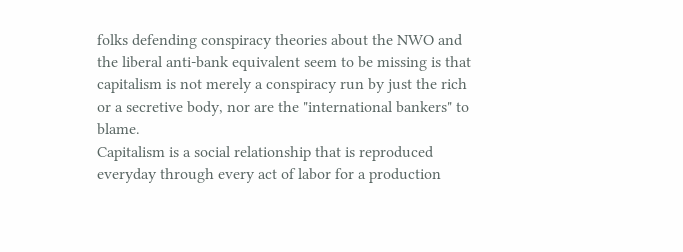folks defending conspiracy theories about the NWO and the liberal anti-bank equivalent seem to be missing is that capitalism is not merely a conspiracy run by just the rich or a secretive body, nor are the "international bankers" to blame.
Capitalism is a social relationship that is reproduced everyday through every act of labor for a production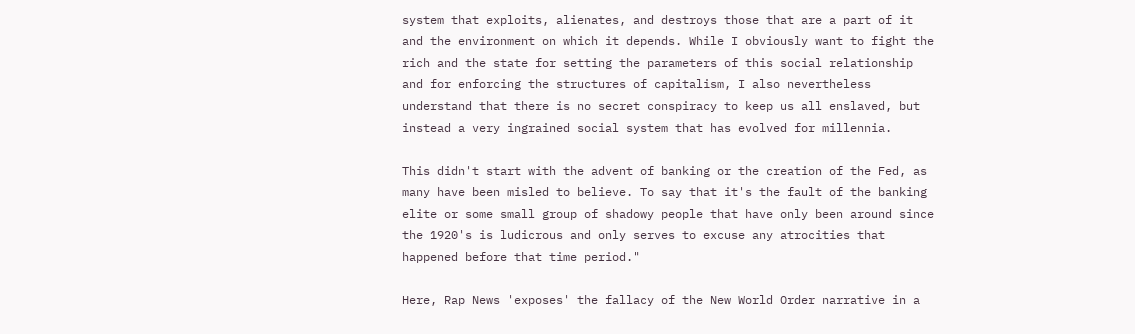system that exploits, alienates, and destroys those that are a part of it and the environment on which it depends. While I obviously want to fight the rich and the state for setting the parameters of this social relationship and for enforcing the structures of capitalism, I also nevertheless understand that there is no secret conspiracy to keep us all enslaved, but instead a very ingrained social system that has evolved for millennia.

This didn't start with the advent of banking or the creation of the Fed, as many have been misled to believe. To say that it's the fault of the banking elite or some small group of shadowy people that have only been around since the 1920's is ludicrous and only serves to excuse any atrocities that happened before that time period."

Here, Rap News 'exposes' the fallacy of the New World Order narrative in a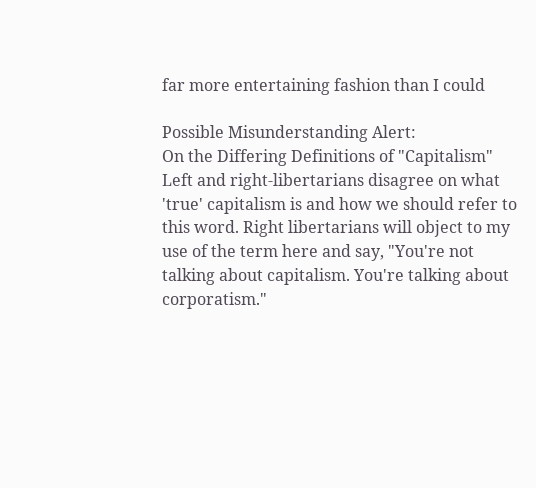far more entertaining fashion than I could

Possible Misunderstanding Alert:
On the Differing Definitions of "Capitalism"
Left and right-libertarians disagree on what 'true' capitalism is and how we should refer to this word. Right libertarians will object to my use of the term here and say, "You're not talking about capitalism. You're talking about corporatism."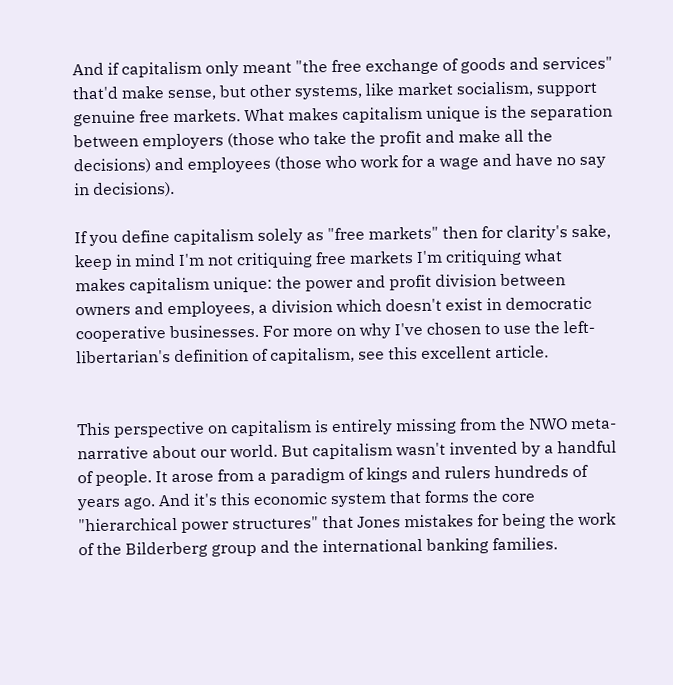And if capitalism only meant "the free exchange of goods and services" that'd make sense, but other systems, like market socialism, support genuine free markets. What makes capitalism unique is the separation between employers (those who take the profit and make all the decisions) and employees (those who work for a wage and have no say in decisions).

If you define capitalism solely as "free markets" then for clarity's sake, keep in mind I'm not critiquing free markets I'm critiquing what makes capitalism unique: the power and profit division between owners and employees, a division which doesn't exist in democratic cooperative businesses. For more on why I've chosen to use the left-libertarian's definition of capitalism, see this excellent article.


This perspective on capitalism is entirely missing from the NWO meta-narrative about our world. But capitalism wasn't invented by a handful of people. It arose from a paradigm of kings and rulers hundreds of years ago. And it's this economic system that forms the core "hierarchical power structures" that Jones mistakes for being the work of the Bilderberg group and the international banking families.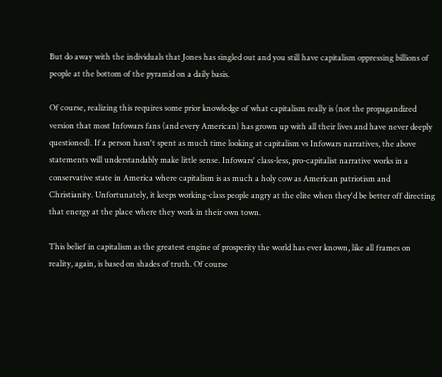But do away with the individuals that Jones has singled out and you still have capitalism oppressing billions of people at the bottom of the pyramid on a daily basis.

Of course, realizing this requires some prior knowledge of what capitalism really is (not the propagandized version that most Infowars fans (and every American) has grown up with all their lives and have never deeply questioned). If a person hasn't spent as much time looking at capitalism vs Infowars narratives, the above statements will understandably make little sense. Infowars' class-less, pro-capitalist narrative works in a conservative state in America where capitalism is as much a holy cow as American patriotism and Christianity. Unfortunately, it keeps working-class people angry at the elite when they'd be better off directing that energy at the place where they work in their own town.

This belief in capitalism as the greatest engine of prosperity the world has ever known, like all frames on reality, again, is based on shades of truth. Of course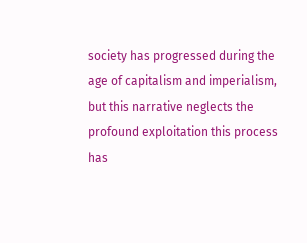society has progressed during the age of capitalism and imperialism, but this narrative neglects the profound exploitation this process has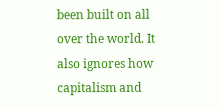been built on all over the world. It also ignores how capitalism and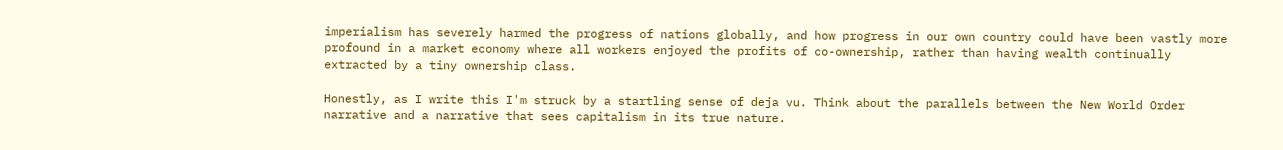imperialism has severely harmed the progress of nations globally, and how progress in our own country could have been vastly more profound in a market economy where all workers enjoyed the profits of co-ownership, rather than having wealth continually extracted by a tiny ownership class.

Honestly, as I write this I'm struck by a startling sense of deja vu. Think about the parallels between the New World Order narrative and a narrative that sees capitalism in its true nature.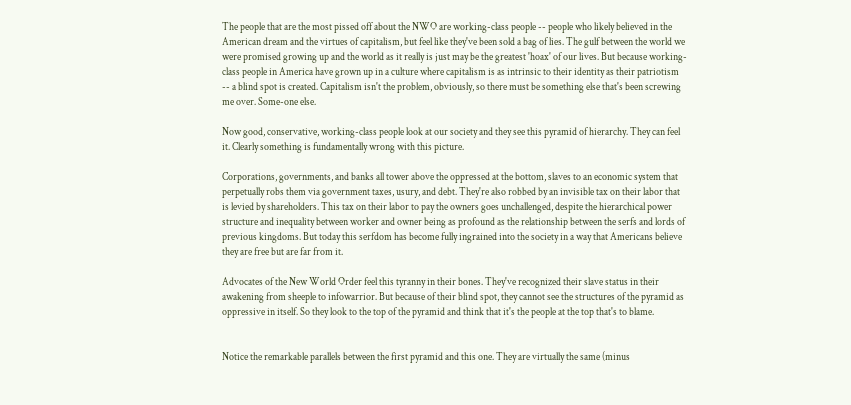The people that are the most pissed off about the NWO are working-class people -- people who likely believed in the American dream and the virtues of capitalism, but feel like they've been sold a bag of lies. The gulf between the world we were promised growing up and the world as it really is just may be the greatest 'hoax' of our lives. But because working-class people in America have grown up in a culture where capitalism is as intrinsic to their identity as their patriotism -- a blind spot is created. Capitalism isn't the problem, obviously, so there must be something else that's been screwing me over. Some-one else.

Now good, conservative, working-class people look at our society and they see this pyramid of hierarchy. They can feel it. Clearly something is fundamentally wrong with this picture.

Corporations, governments, and banks all tower above the oppressed at the bottom, slaves to an economic system that perpetually robs them via government taxes, usury, and debt. They're also robbed by an invisible tax on their labor that is levied by shareholders. This tax on their labor to pay the owners goes unchallenged, despite the hierarchical power structure and inequality between worker and owner being as profound as the relationship between the serfs and lords of previous kingdoms. But today this serfdom has become fully ingrained into the society in a way that Americans believe they are free but are far from it.

Advocates of the New World Order feel this tyranny in their bones. They've recognized their slave status in their awakening from sheeple to infowarrior. But because of their blind spot, they cannot see the structures of the pyramid as oppressive in itself. So they look to the top of the pyramid and think that it's the people at the top that's to blame.


Notice the remarkable parallels between the first pyramid and this one. They are virtually the same (minus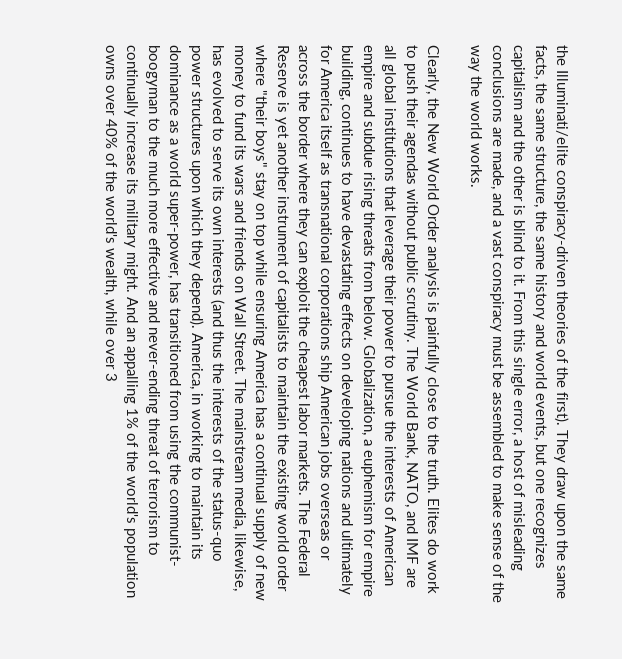the Illuminati/elite conspiracy-driven theories of the first). They draw upon the same facts, the same structure, the same history and world events, but one recognizes capitalism and the other is blind to it. From this single error, a host of misleading conclusions are made, and a vast conspiracy must be assembled to make sense of the way the world works.

Clearly, the New World Order analysis is painfully close to the truth. Elites do work to push their agendas without public scrutiny. The World Bank, NATO, and IMF are all global institutions that leverage their power to pursue the interests of American empire and subdue rising threats from below. Globalization, a euphemism for empire building, continues to have devastating effects on developing nations and ultimately for America itself as transnational corporations ship American jobs overseas or across the border where they can exploit the cheapest labor markets. The Federal Reserve is yet another instrument of capitalists to maintain the existing world order where "their boys" stay on top while ensuring America has a continual supply of new money to fund its wars and friends on Wall Street. The mainstream media, likewise, has evolved to serve its own interests (and thus the interests of the status-quo power structures upon which they depend). America, in working to maintain its dominance as a world super-power, has transitioned from using the communist-boogyman to the much more effective and never-ending threat of terrorism to continually increase its military might. And an appalling 1% of the world's population owns over 40% of the world's wealth, while over 3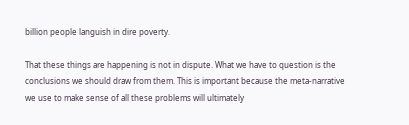billion people languish in dire poverty.

That these things are happening is not in dispute. What we have to question is the conclusions we should draw from them. This is important because the meta-narrative we use to make sense of all these problems will ultimately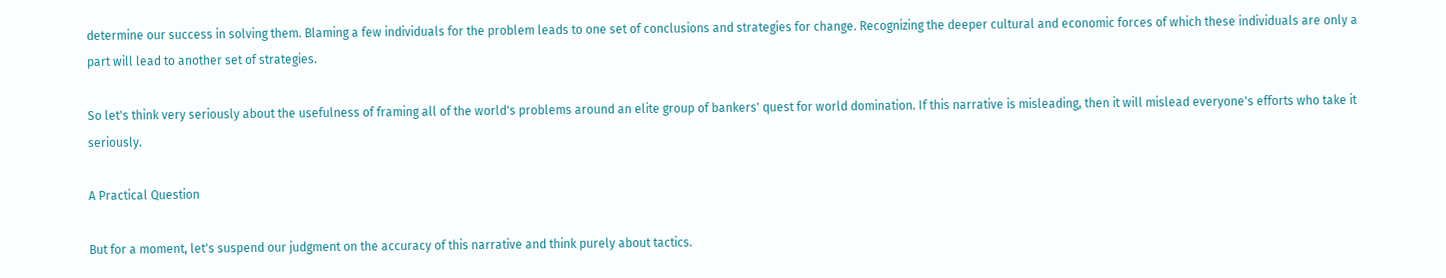determine our success in solving them. Blaming a few individuals for the problem leads to one set of conclusions and strategies for change. Recognizing the deeper cultural and economic forces of which these individuals are only a part will lead to another set of strategies.

So let's think very seriously about the usefulness of framing all of the world's problems around an elite group of bankers' quest for world domination. If this narrative is misleading, then it will mislead everyone's efforts who take it seriously.

A Practical Question

But for a moment, let's suspend our judgment on the accuracy of this narrative and think purely about tactics.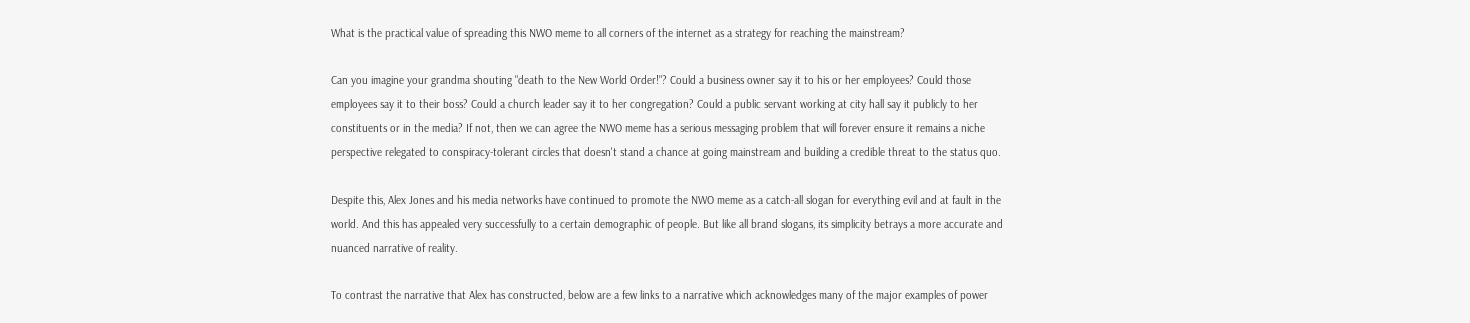What is the practical value of spreading this NWO meme to all corners of the internet as a strategy for reaching the mainstream?

Can you imagine your grandma shouting "death to the New World Order!"? Could a business owner say it to his or her employees? Could those employees say it to their boss? Could a church leader say it to her congregation? Could a public servant working at city hall say it publicly to her constituents or in the media? If not, then we can agree the NWO meme has a serious messaging problem that will forever ensure it remains a niche perspective relegated to conspiracy-tolerant circles that doesn't stand a chance at going mainstream and building a credible threat to the status quo.

Despite this, Alex Jones and his media networks have continued to promote the NWO meme as a catch-all slogan for everything evil and at fault in the world. And this has appealed very successfully to a certain demographic of people. But like all brand slogans, its simplicity betrays a more accurate and nuanced narrative of reality.

To contrast the narrative that Alex has constructed, below are a few links to a narrative which acknowledges many of the major examples of power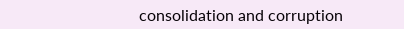consolidation and corruption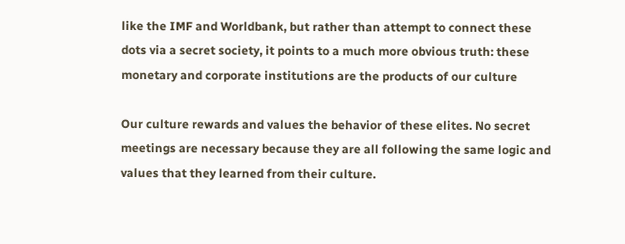like the IMF and Worldbank, but rather than attempt to connect these dots via a secret society, it points to a much more obvious truth: these monetary and corporate institutions are the products of our culture

Our culture rewards and values the behavior of these elites. No secret meetings are necessary because they are all following the same logic and values that they learned from their culture.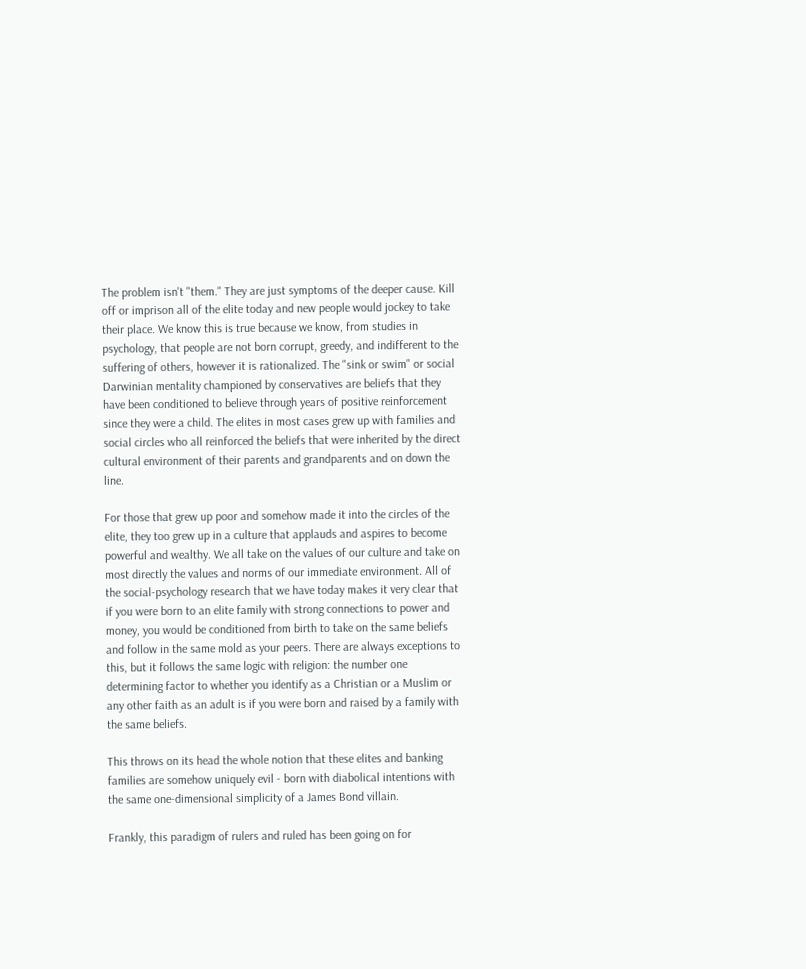The problem isn't "them." They are just symptoms of the deeper cause. Kill off or imprison all of the elite today and new people would jockey to take their place. We know this is true because we know, from studies in psychology, that people are not born corrupt, greedy, and indifferent to the suffering of others, however it is rationalized. The "sink or swim" or social Darwinian mentality championed by conservatives are beliefs that they have been conditioned to believe through years of positive reinforcement since they were a child. The elites in most cases grew up with families and social circles who all reinforced the beliefs that were inherited by the direct cultural environment of their parents and grandparents and on down the line.

For those that grew up poor and somehow made it into the circles of the elite, they too grew up in a culture that applauds and aspires to become powerful and wealthy. We all take on the values of our culture and take on most directly the values and norms of our immediate environment. All of the social-psychology research that we have today makes it very clear that if you were born to an elite family with strong connections to power and money, you would be conditioned from birth to take on the same beliefs and follow in the same mold as your peers. There are always exceptions to this, but it follows the same logic with religion: the number one determining factor to whether you identify as a Christian or a Muslim or any other faith as an adult is if you were born and raised by a family with the same beliefs.

This throws on its head the whole notion that these elites and banking families are somehow uniquely evil - born with diabolical intentions with the same one-dimensional simplicity of a James Bond villain.

Frankly, this paradigm of rulers and ruled has been going on for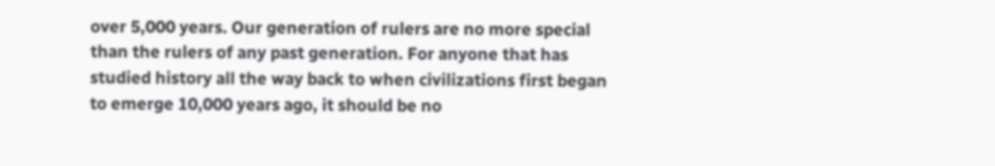over 5,000 years. Our generation of rulers are no more special than the rulers of any past generation. For anyone that has studied history all the way back to when civilizations first began to emerge 10,000 years ago, it should be no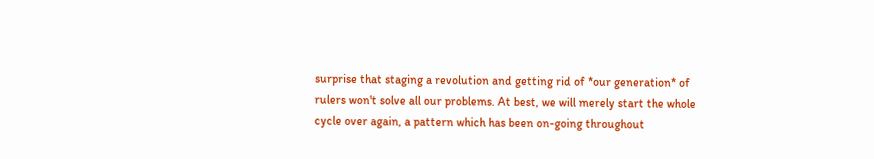surprise that staging a revolution and getting rid of *our generation* of rulers won't solve all our problems. At best, we will merely start the whole cycle over again, a pattern which has been on-going throughout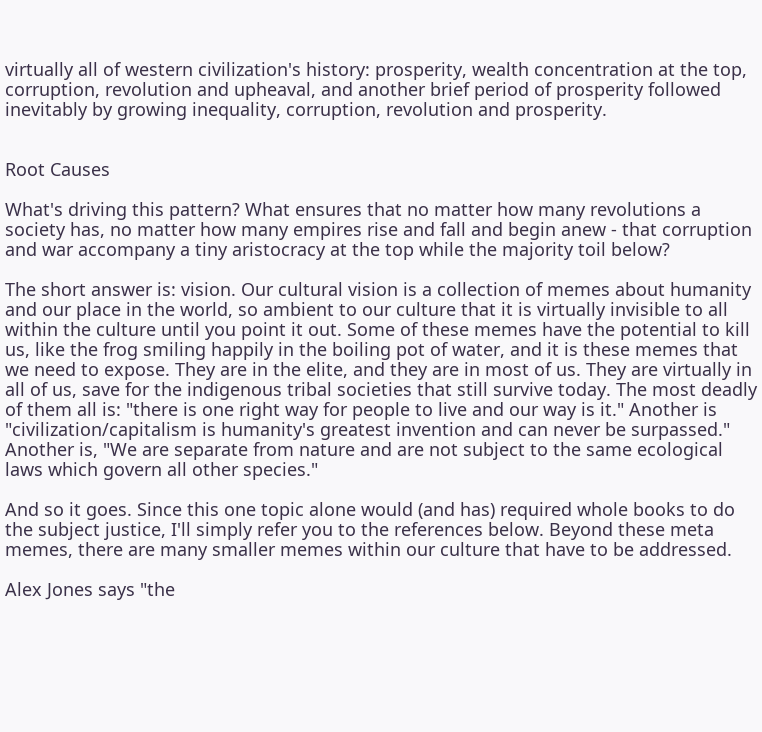virtually all of western civilization's history: prosperity, wealth concentration at the top, corruption, revolution and upheaval, and another brief period of prosperity followed inevitably by growing inequality, corruption, revolution and prosperity.


Root Causes

What's driving this pattern? What ensures that no matter how many revolutions a society has, no matter how many empires rise and fall and begin anew - that corruption and war accompany a tiny aristocracy at the top while the majority toil below?

The short answer is: vision. Our cultural vision is a collection of memes about humanity and our place in the world, so ambient to our culture that it is virtually invisible to all within the culture until you point it out. Some of these memes have the potential to kill us, like the frog smiling happily in the boiling pot of water, and it is these memes that we need to expose. They are in the elite, and they are in most of us. They are virtually in all of us, save for the indigenous tribal societies that still survive today. The most deadly of them all is: "there is one right way for people to live and our way is it." Another is "civilization/capitalism is humanity's greatest invention and can never be surpassed." Another is, "We are separate from nature and are not subject to the same ecological laws which govern all other species."

And so it goes. Since this one topic alone would (and has) required whole books to do the subject justice, I'll simply refer you to the references below. Beyond these meta memes, there are many smaller memes within our culture that have to be addressed.

Alex Jones says "the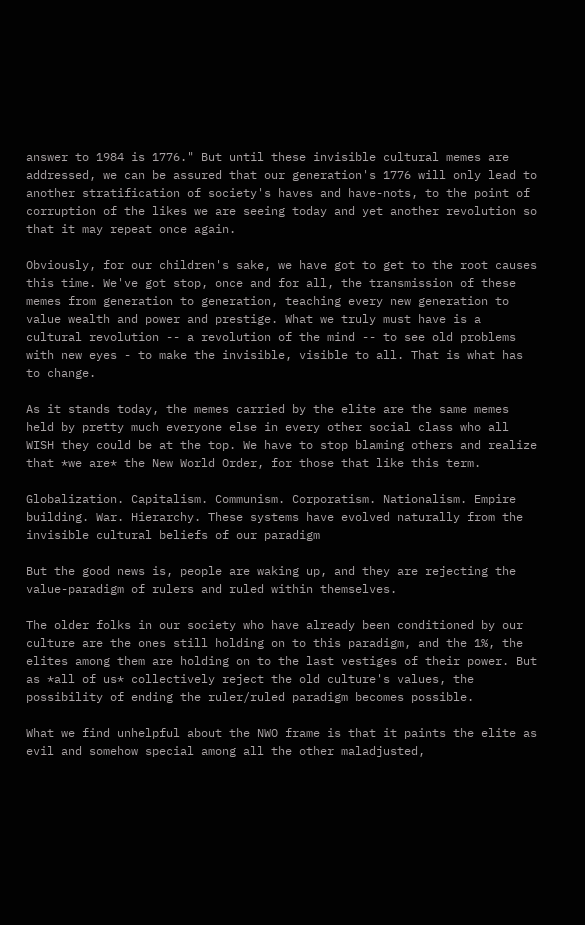answer to 1984 is 1776." But until these invisible cultural memes are addressed, we can be assured that our generation's 1776 will only lead to another stratification of society's haves and have-nots, to the point of corruption of the likes we are seeing today and yet another revolution so that it may repeat once again.

Obviously, for our children's sake, we have got to get to the root causes this time. We've got stop, once and for all, the transmission of these memes from generation to generation, teaching every new generation to value wealth and power and prestige. What we truly must have is a cultural revolution -- a revolution of the mind -- to see old problems with new eyes - to make the invisible, visible to all. That is what has to change.

As it stands today, the memes carried by the elite are the same memes held by pretty much everyone else in every other social class who all WISH they could be at the top. We have to stop blaming others and realize that *we are* the New World Order, for those that like this term.

Globalization. Capitalism. Communism. Corporatism. Nationalism. Empire building. War. Hierarchy. These systems have evolved naturally from the invisible cultural beliefs of our paradigm

But the good news is, people are waking up, and they are rejecting the value-paradigm of rulers and ruled within themselves.

The older folks in our society who have already been conditioned by our culture are the ones still holding on to this paradigm, and the 1%, the elites among them are holding on to the last vestiges of their power. But as *all of us* collectively reject the old culture's values, the possibility of ending the ruler/ruled paradigm becomes possible.

What we find unhelpful about the NWO frame is that it paints the elite as evil and somehow special among all the other maladjusted,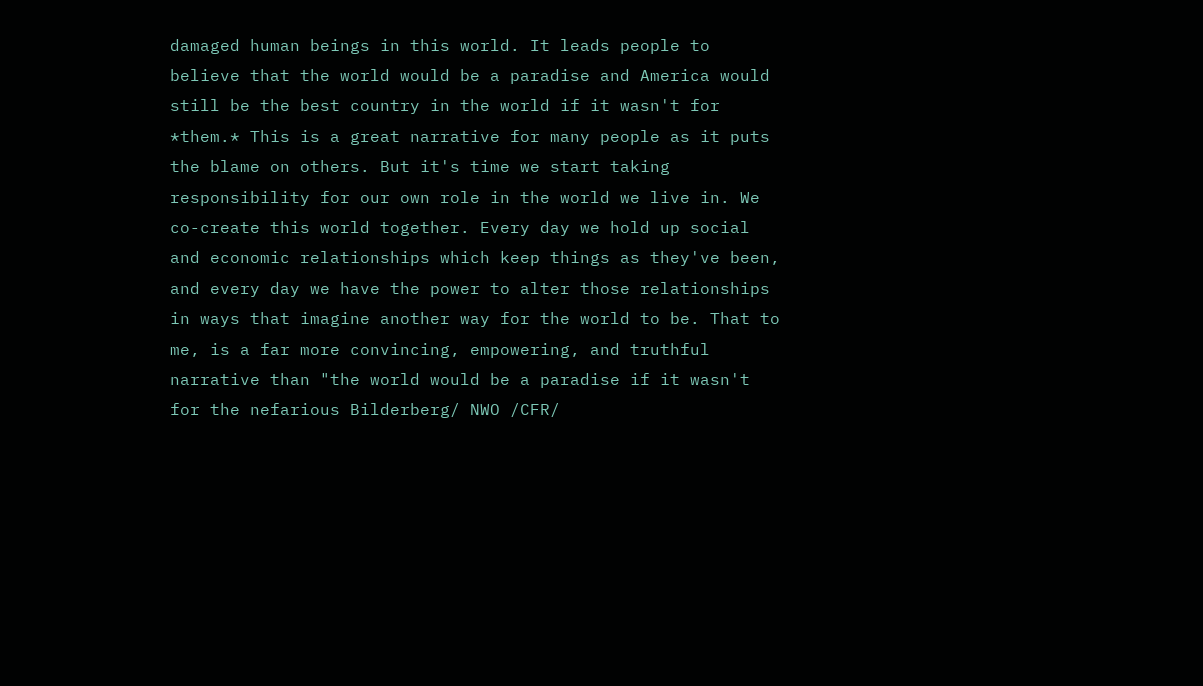damaged human beings in this world. It leads people to believe that the world would be a paradise and America would still be the best country in the world if it wasn't for *them.* This is a great narrative for many people as it puts the blame on others. But it's time we start taking responsibility for our own role in the world we live in. We co-create this world together. Every day we hold up social and economic relationships which keep things as they've been, and every day we have the power to alter those relationships in ways that imagine another way for the world to be. That to me, is a far more convincing, empowering, and truthful narrative than "the world would be a paradise if it wasn't for the nefarious Bilderberg/ NWO /CFR/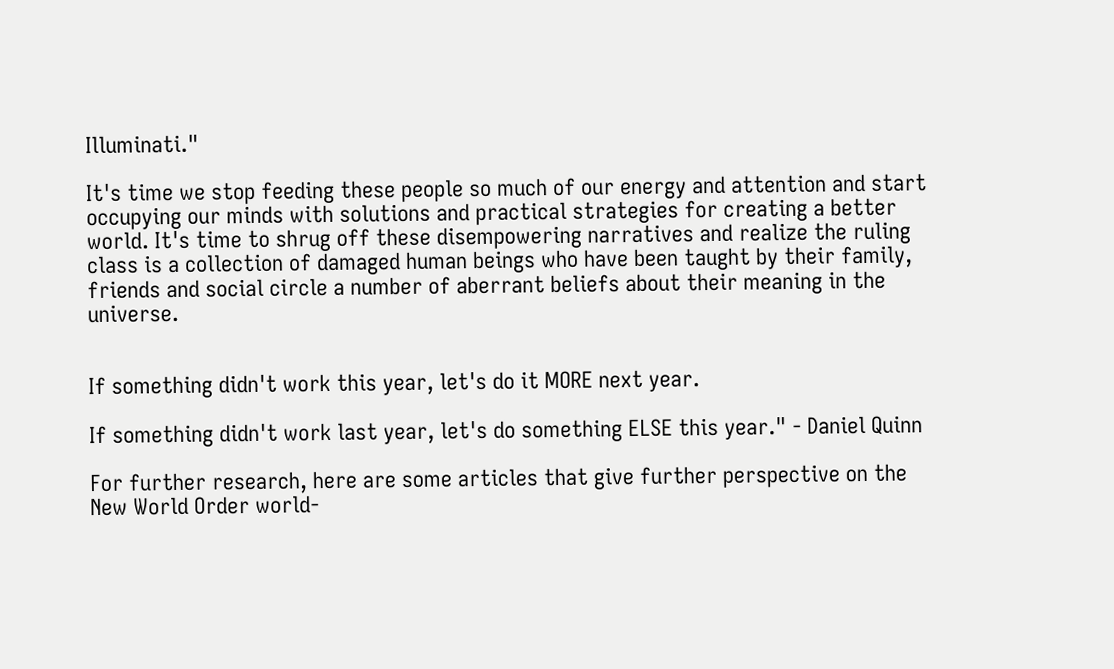Illuminati."

It's time we stop feeding these people so much of our energy and attention and start occupying our minds with solutions and practical strategies for creating a better world. It's time to shrug off these disempowering narratives and realize the ruling class is a collection of damaged human beings who have been taught by their family, friends and social circle a number of aberrant beliefs about their meaning in the universe.


If something didn't work this year, let's do it MORE next year.

If something didn't work last year, let's do something ELSE this year." - Daniel Quinn

For further research, here are some articles that give further perspective on the New World Order world-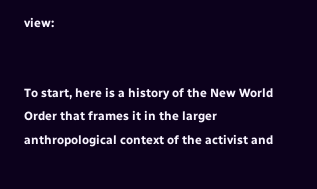view:


To start, here is a history of the New World Order that frames it in the larger anthropological context of the activist and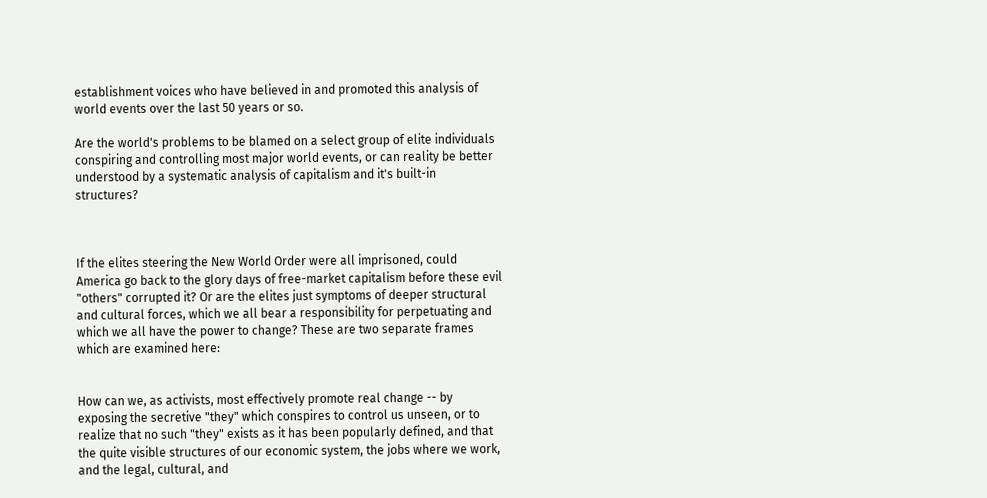establishment voices who have believed in and promoted this analysis of world events over the last 50 years or so.

Are the world's problems to be blamed on a select group of elite individuals conspiring and controlling most major world events, or can reality be better understood by a systematic analysis of capitalism and it's built-in structures?



If the elites steering the New World Order were all imprisoned, could America go back to the glory days of free-market capitalism before these evil "others" corrupted it? Or are the elites just symptoms of deeper structural and cultural forces, which we all bear a responsibility for perpetuating and which we all have the power to change? These are two separate frames which are examined here:


How can we, as activists, most effectively promote real change -- by exposing the secretive "they" which conspires to control us unseen, or to realize that no such "they" exists as it has been popularly defined, and that the quite visible structures of our economic system, the jobs where we work, and the legal, cultural, and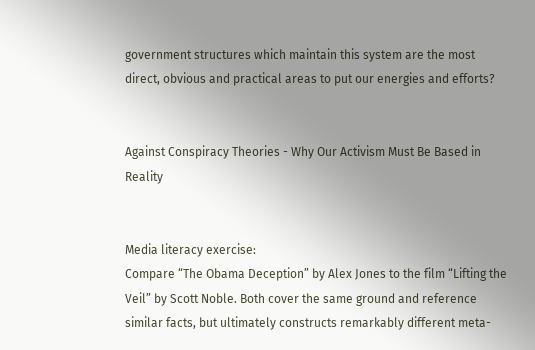government structures which maintain this system are the most direct, obvious and practical areas to put our energies and efforts?


Against Conspiracy Theories - Why Our Activism Must Be Based in Reality


Media literacy exercise:
Compare “The Obama Deception” by Alex Jones to the film “Lifting the Veil” by Scott Noble. Both cover the same ground and reference similar facts, but ultimately constructs remarkably different meta-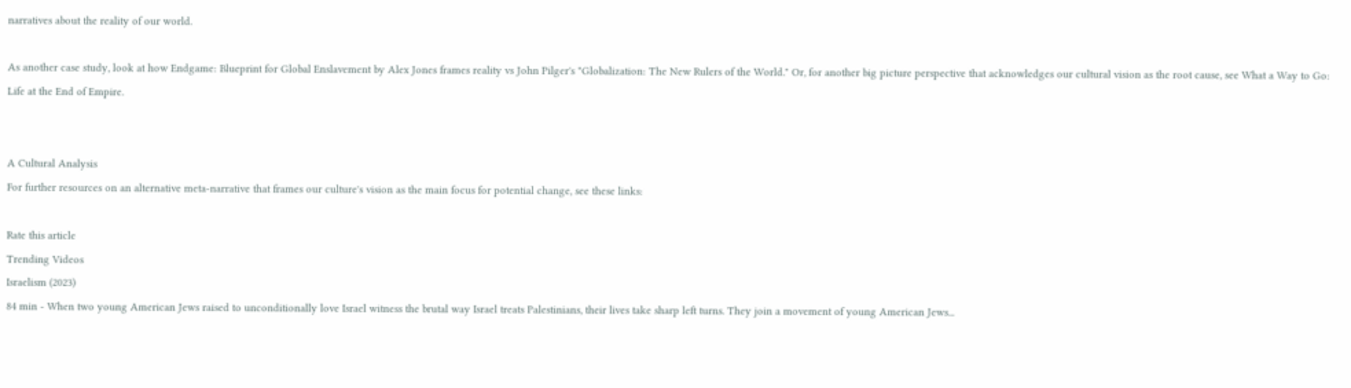narratives about the reality of our world.

As another case study, look at how Endgame: Blueprint for Global Enslavement by Alex Jones frames reality vs John Pilger's "Globalization: The New Rulers of the World." Or, for another big picture perspective that acknowledges our cultural vision as the root cause, see What a Way to Go: Life at the End of Empire.


A Cultural Analysis
For further resources on an alternative meta-narrative that frames our culture's vision as the main focus for potential change, see these links:

Rate this article
Trending Videos
Israelism (2023)
84 min - When two young American Jews raised to unconditionally love Israel witness the brutal way Israel treats Palestinians, their lives take sharp left turns. They join a movement of young American Jews...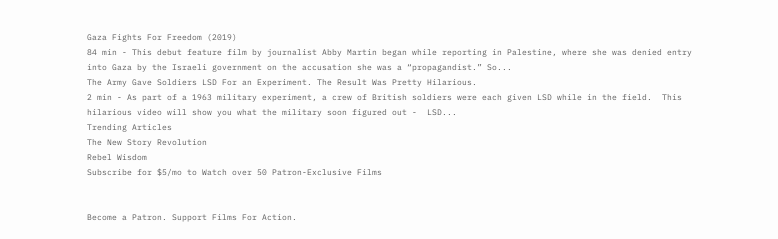Gaza Fights For Freedom (2019)
84 min - This debut feature film by journalist Abby Martin began while reporting in Palestine, where she was denied entry into Gaza by the Israeli government on the accusation she was a “propagandist.” So...
The Army Gave Soldiers LSD For an Experiment. The Result Was Pretty Hilarious.
2 min - As part of a 1963 military experiment, a crew of British soldiers were each given LSD while in the field.  This hilarious video will show you what the military soon figured out -  LSD...
Trending Articles
The New Story Revolution
Rebel Wisdom
Subscribe for $5/mo to Watch over 50 Patron-Exclusive Films


Become a Patron. Support Films For Action.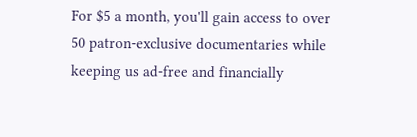For $5 a month, you'll gain access to over 50 patron-exclusive documentaries while keeping us ad-free and financially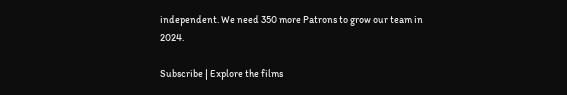independent. We need 350 more Patrons to grow our team in 2024.

Subscribe | Explore the films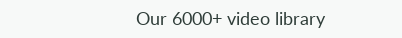Our 6000+ video library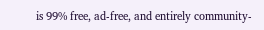is 99% free, ad-free, and entirely community-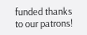funded thanks to our patrons!